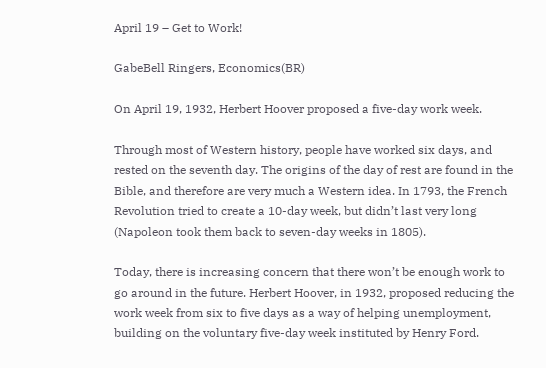April 19 – Get to Work!

GabeBell Ringers, Economics(BR)

On April 19, 1932, Herbert Hoover proposed a five-day work week.

Through most of Western history, people have worked six days, and rested on the seventh day. The origins of the day of rest are found in the Bible, and therefore are very much a Western idea. In 1793, the French Revolution tried to create a 10-day week, but didn’t last very long (Napoleon took them back to seven-day weeks in 1805).

Today, there is increasing concern that there won’t be enough work to go around in the future. Herbert Hoover, in 1932, proposed reducing the work week from six to five days as a way of helping unemployment, building on the voluntary five-day week instituted by Henry Ford.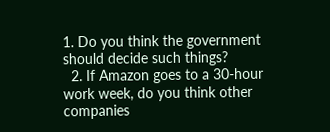1. Do you think the government should decide such things?
  2. If Amazon goes to a 30-hour work week, do you think other companies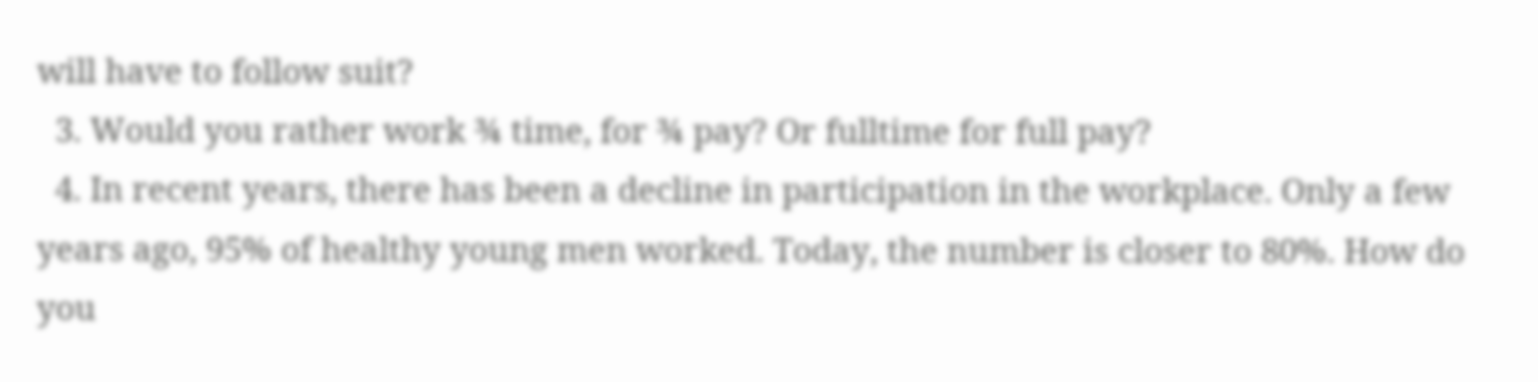will have to follow suit?
  3. Would you rather work ¾ time, for ¾ pay? Or fulltime for full pay?
  4. In recent years, there has been a decline in participation in the workplace. Only a few years ago, 95% of healthy young men worked. Today, the number is closer to 80%. How do you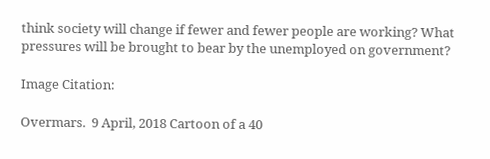think society will change if fewer and fewer people are working? What pressures will be brought to bear by the unemployed on government?

Image Citation:

Overmars.  9 April, 2018 Cartoon of a 40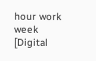hour work week [Digital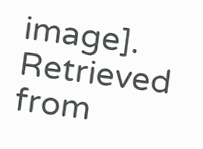image].  Retrieved from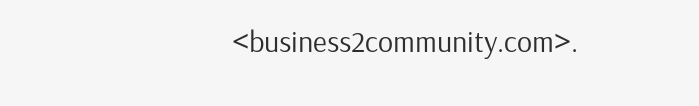<business2community.com>.